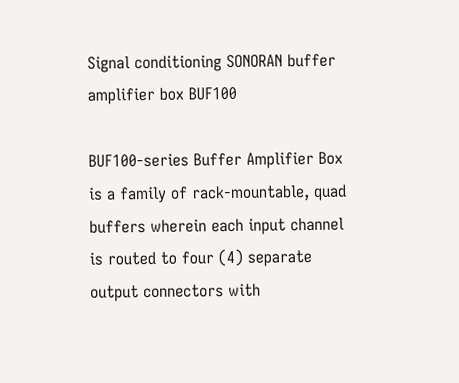Signal conditioning SONORAN buffer amplifier box BUF100

BUF100-series Buffer Amplifier Box is a family of rack-mountable, quad buffers wherein each input channel is routed to four (4) separate output connectors with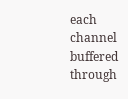each channel buffered through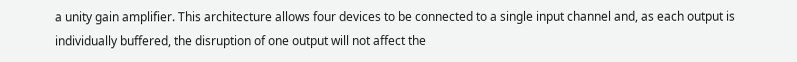a unity gain amplifier. This architecture allows four devices to be connected to a single input channel and, as each output is individually buffered, the disruption of one output will not affect the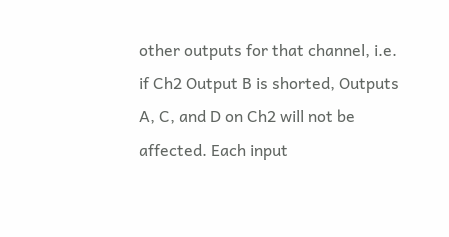other outputs for that channel, i.e. if Ch2 Output B is shorted, Outputs A, C, and D on Ch2 will not be affected. Each input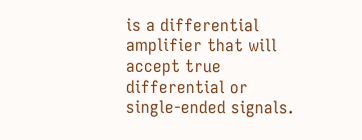is a differential amplifier that will accept true differential or single-ended signals.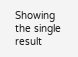Showing the single result